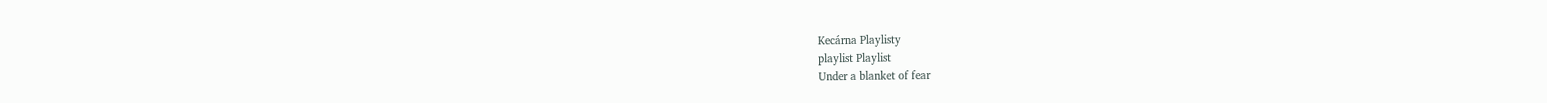Kecárna Playlisty
playlist Playlist
Under a blanket of fear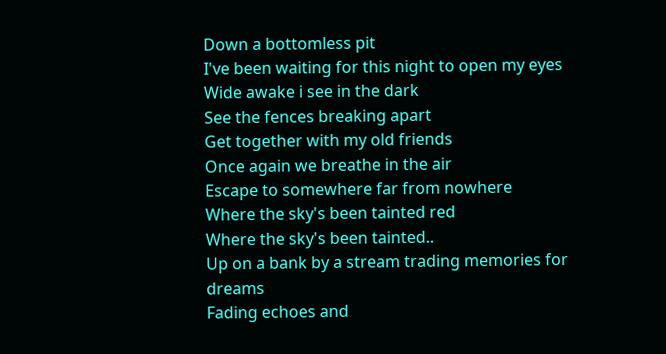Down a bottomless pit
I've been waiting for this night to open my eyes
Wide awake i see in the dark
See the fences breaking apart
Get together with my old friends
Once again we breathe in the air
Escape to somewhere far from nowhere
Where the sky's been tainted red
Where the sky's been tainted..
Up on a bank by a stream trading memories for dreams
Fading echoes and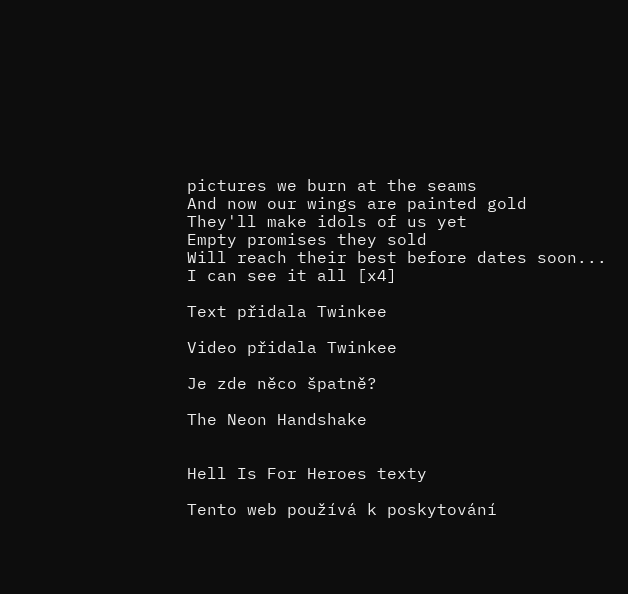pictures we burn at the seams
And now our wings are painted gold
They'll make idols of us yet
Empty promises they sold
Will reach their best before dates soon...
I can see it all [x4]

Text přidala Twinkee

Video přidala Twinkee

Je zde něco špatně?

The Neon Handshake


Hell Is For Heroes texty

Tento web používá k poskytování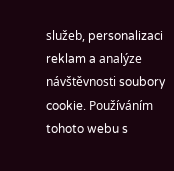služeb, personalizaci reklam a analýze návštěvnosti soubory cookie. Používáním tohoto webu s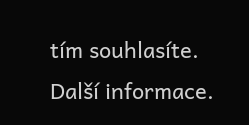tím souhlasíte. Další informace.